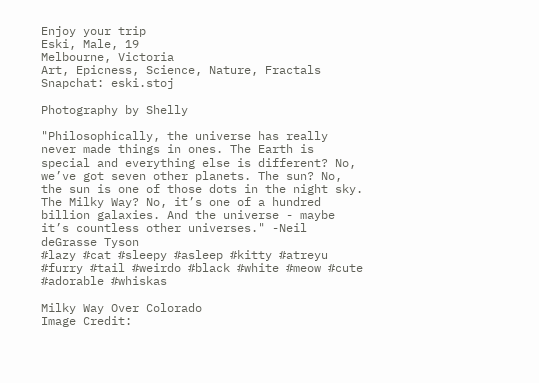Enjoy your trip
Eski, Male, 19
Melbourne, Victoria
Art, Epicness, Science, Nature, Fractals
Snapchat: eski.stoj

Photography by Shelly

"Philosophically, the universe has really never made things in ones. The Earth is special and everything else is different? No, we’ve got seven other planets. The sun? No, the sun is one of those dots in the night sky. The Milky Way? No, it’s one of a hundred billion galaxies. And the universe - maybe it’s countless other universes." -Neil deGrasse Tyson
#lazy #cat #sleepy #asleep #kitty #atreyu #furry #tail #weirdo #black #white #meow #cute #adorable #whiskas

Milky Way Over Colorado
Image Credit: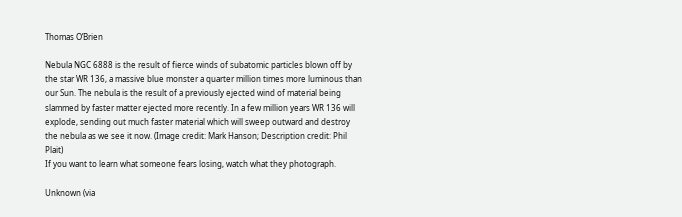Thomas O’Brien

Nebula NGC 6888 is the result of fierce winds of subatomic particles blown off by the star WR 136, a massive blue monster a quarter million times more luminous than our Sun. The nebula is the result of a previously ejected wind of material being slammed by faster matter ejected more recently. In a few million years WR 136 will explode, sending out much faster material which will sweep outward and destroy the nebula as we see it now. (Image credit: Mark Hanson; Description credit: Phil Plait)
If you want to learn what someone fears losing, watch what they photograph.

Unknown (via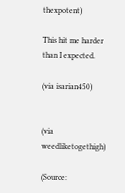thexpotent)

This hit me harder than I expected.

(via isarian450)


(via weedliketogethigh)

(Source: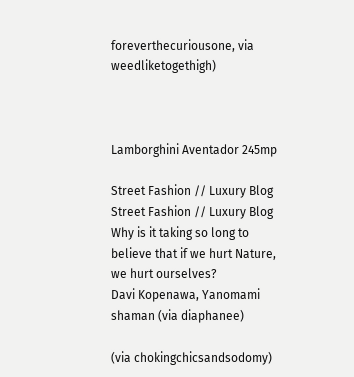foreverthecuriousone, via weedliketogethigh)



Lamborghini Aventador 245mp

Street Fashion // Luxury Blog
Street Fashion // Luxury Blog
Why is it taking so long to believe that if we hurt Nature, we hurt ourselves?
Davi Kopenawa, Yanomami shaman (via diaphanee)

(via chokingchicsandsodomy)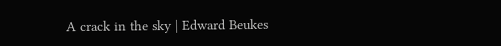A crack in the sky | Edward Beukes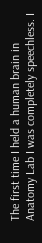The first time I held a human brain in Anatomy Lab I was completely speechless. I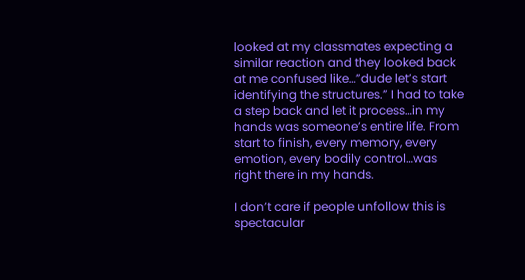looked at my classmates expecting a similar reaction and they looked back at me confused like…”dude let’s start identifying the structures.” I had to take a step back and let it process…in my hands was someone’s entire life. From start to finish, every memory, every emotion, every bodily control…was right there in my hands.

I don’t care if people unfollow this is spectacular